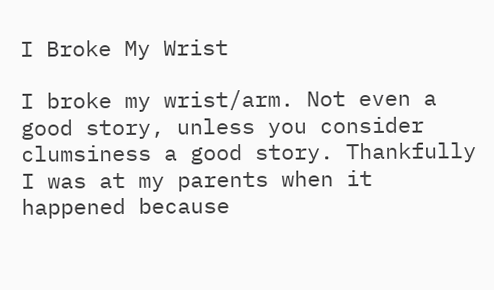I Broke My Wrist

I broke my wrist/arm. Not even a good story, unless you consider clumsiness a good story. Thankfully I was at my parents when it happened because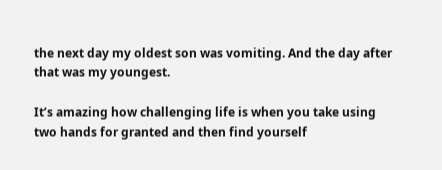the next day my oldest son was vomiting. And the day after that was my youngest.

It’s amazing how challenging life is when you take using two hands for granted and then find yourself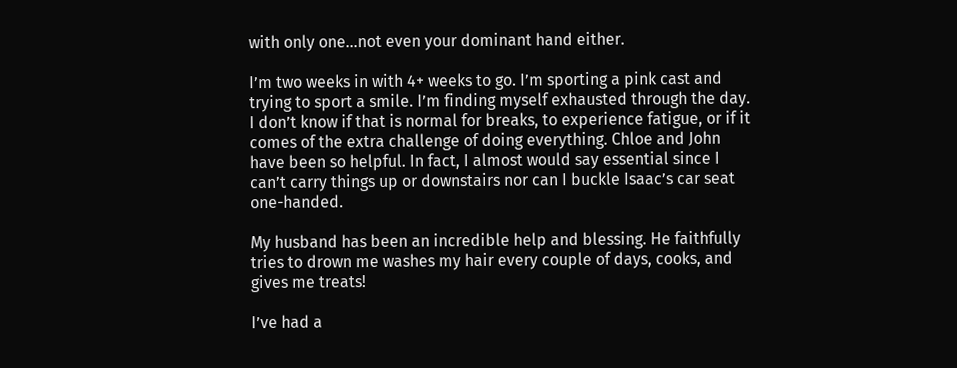with only one…not even your dominant hand either.

I’m two weeks in with 4+ weeks to go. I’m sporting a pink cast and trying to sport a smile. I’m finding myself exhausted through the day. I don’t know if that is normal for breaks, to experience fatigue, or if it comes of the extra challenge of doing everything. Chloe and John have been so helpful. In fact, I almost would say essential since I can’t carry things up or downstairs nor can I buckle Isaac’s car seat one-handed.

My husband has been an incredible help and blessing. He faithfully tries to drown me washes my hair every couple of days, cooks, and gives me treats!

I’ve had a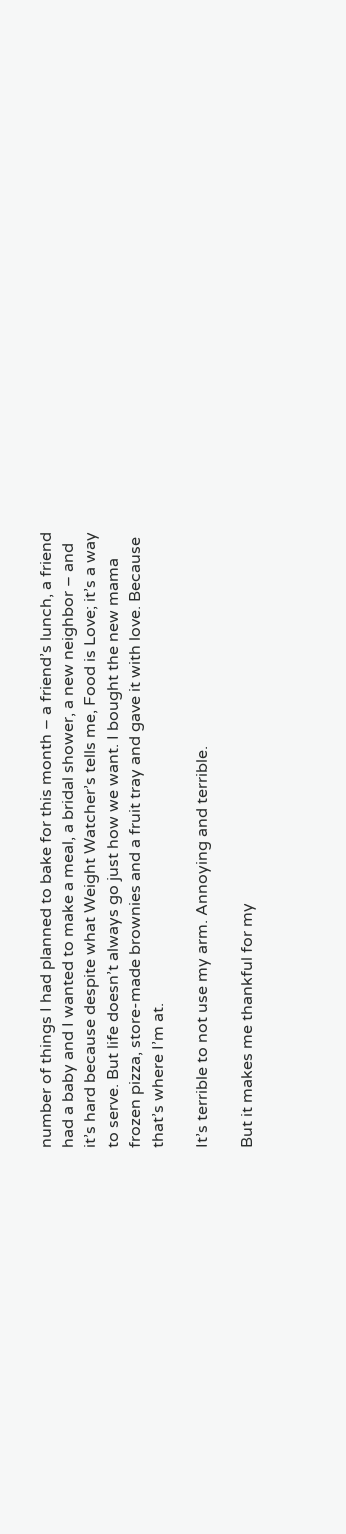number of things I had planned to bake for this month – a friend’s lunch, a friend had a baby and I wanted to make a meal, a bridal shower, a new neighbor – and it’s hard because despite what Weight Watcher’s tells me, Food is Love; it’s a way to serve. But life doesn’t always go just how we want. I bought the new mama frozen pizza, store-made brownies and a fruit tray and gave it with love. Because that’s where I’m at.

It’s terrible to not use my arm. Annoying and terrible.

But it makes me thankful for my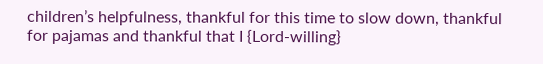children’s helpfulness, thankful for this time to slow down, thankful for pajamas and thankful that I {Lord-willing}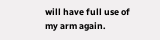will have full use of my arm again.